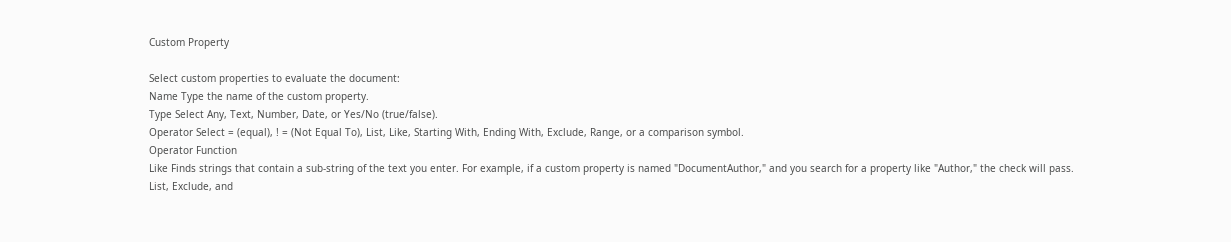Custom Property

Select custom properties to evaluate the document:
Name Type the name of the custom property.
Type Select Any, Text, Number, Date, or Yes/No (true/false).
Operator Select = (equal), ! = (Not Equal To), List, Like, Starting With, Ending With, Exclude, Range, or a comparison symbol.
Operator Function
Like Finds strings that contain a sub-string of the text you enter. For example, if a custom property is named "DocumentAuthor," and you search for a property like "Author," the check will pass.
List, Exclude, and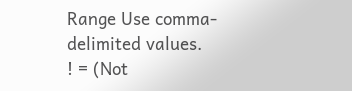Range Use comma-delimited values.
! = (Not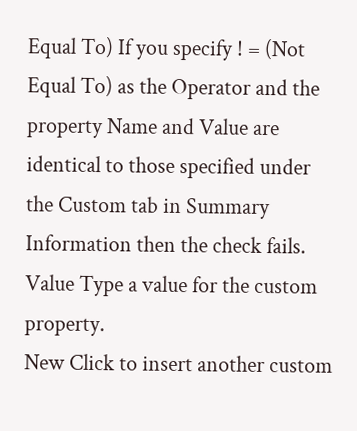Equal To) If you specify ! = (Not Equal To) as the Operator and the property Name and Value are identical to those specified under the Custom tab in Summary Information then the check fails.
Value Type a value for the custom property.
New Click to insert another custom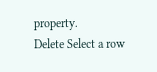property.
Delete Select a row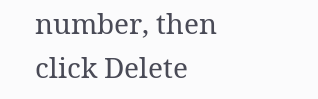number, then click Delete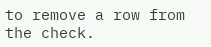to remove a row from the check.